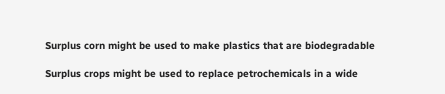Surplus corn might be used to make plastics that are biodegradable

Surplus crops might be used to replace petrochemicals in a wide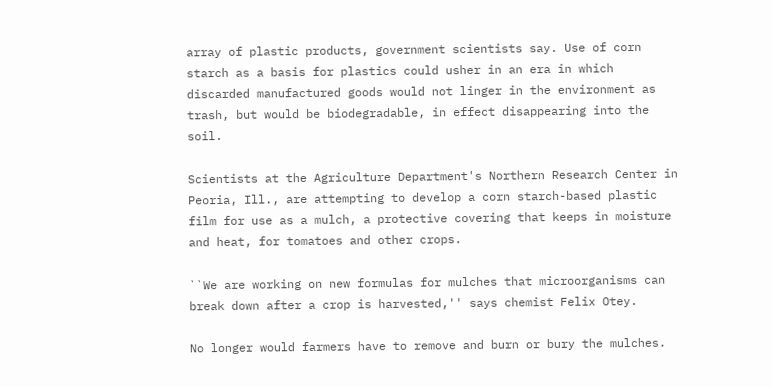array of plastic products, government scientists say. Use of corn starch as a basis for plastics could usher in an era in which discarded manufactured goods would not linger in the environment as trash, but would be biodegradable, in effect disappearing into the soil.

Scientists at the Agriculture Department's Northern Research Center in Peoria, Ill., are attempting to develop a corn starch-based plastic film for use as a mulch, a protective covering that keeps in moisture and heat, for tomatoes and other crops.

``We are working on new formulas for mulches that microorganisms can break down after a crop is harvested,'' says chemist Felix Otey.

No longer would farmers have to remove and burn or bury the mulches.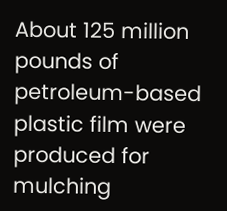About 125 million pounds of petroleum-based plastic film were produced for mulching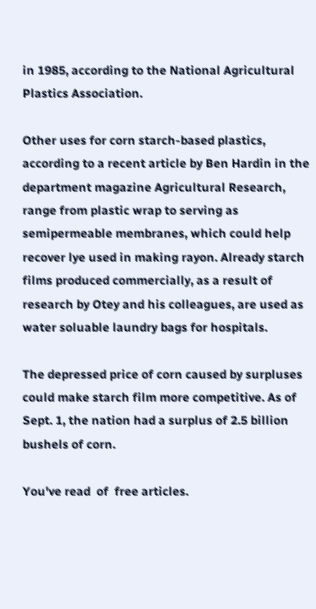in 1985, according to the National Agricultural Plastics Association.

Other uses for corn starch-based plastics, according to a recent article by Ben Hardin in the department magazine Agricultural Research, range from plastic wrap to serving as semipermeable membranes, which could help recover lye used in making rayon. Already starch films produced commercially, as a result of research by Otey and his colleagues, are used as water soluable laundry bags for hospitals.

The depressed price of corn caused by surpluses could make starch film more competitive. As of Sept. 1, the nation had a surplus of 2.5 billion bushels of corn.

You've read  of  free articles.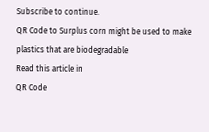Subscribe to continue.
QR Code to Surplus corn might be used to make plastics that are biodegradable
Read this article in
QR Code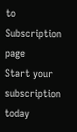to Subscription page
Start your subscription today